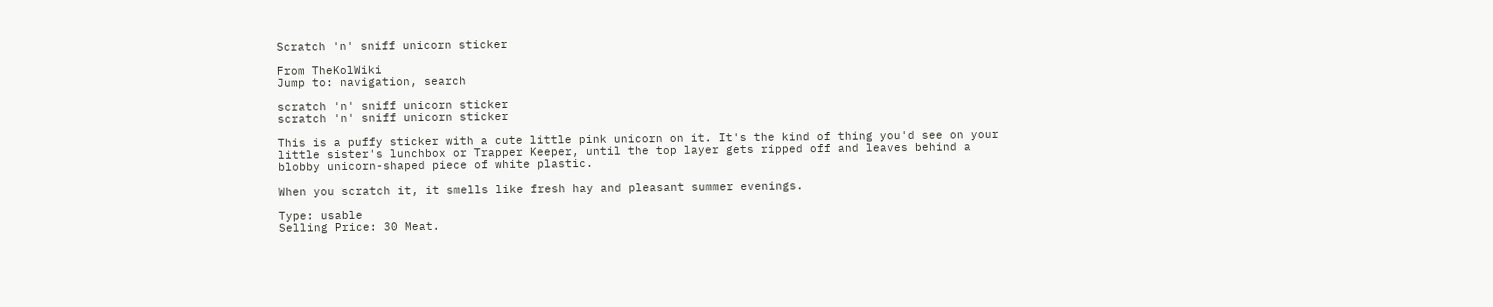Scratch 'n' sniff unicorn sticker

From TheKolWiki
Jump to: navigation, search

scratch 'n' sniff unicorn sticker
scratch 'n' sniff unicorn sticker

This is a puffy sticker with a cute little pink unicorn on it. It's the kind of thing you'd see on your little sister's lunchbox or Trapper Keeper, until the top layer gets ripped off and leaves behind a blobby unicorn-shaped piece of white plastic.

When you scratch it, it smells like fresh hay and pleasant summer evenings.

Type: usable
Selling Price: 30 Meat.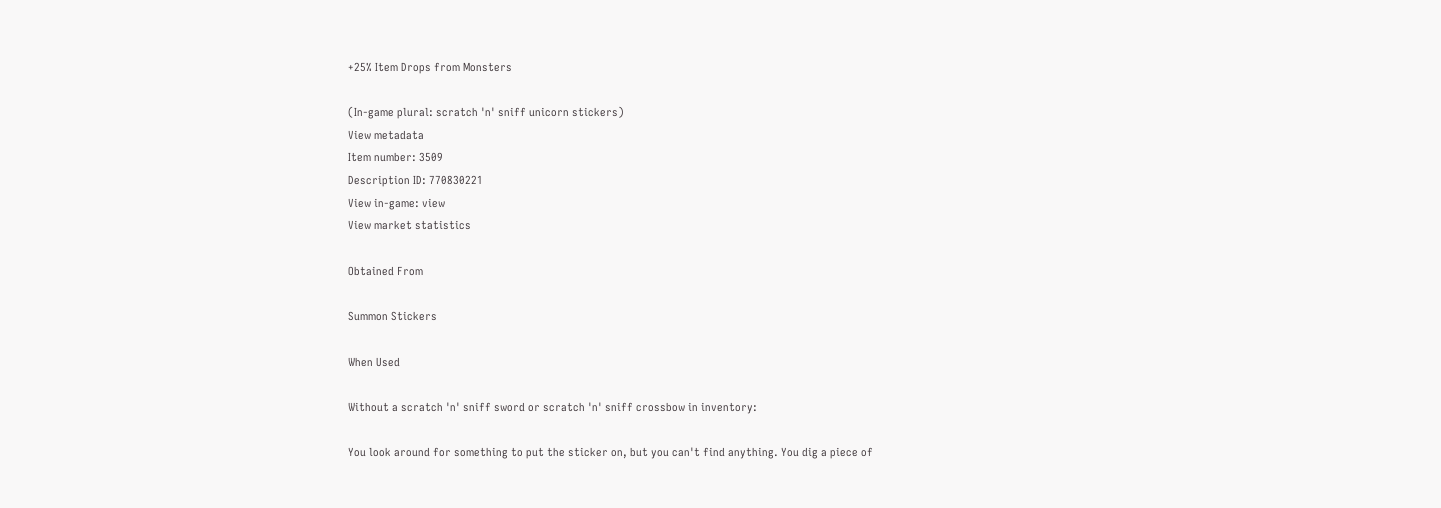+25% Item Drops from Monsters

(In-game plural: scratch 'n' sniff unicorn stickers)
View metadata
Item number: 3509
Description ID: 770830221
View in-game: view
View market statistics

Obtained From

Summon Stickers

When Used

Without a scratch 'n' sniff sword or scratch 'n' sniff crossbow in inventory:

You look around for something to put the sticker on, but you can't find anything. You dig a piece of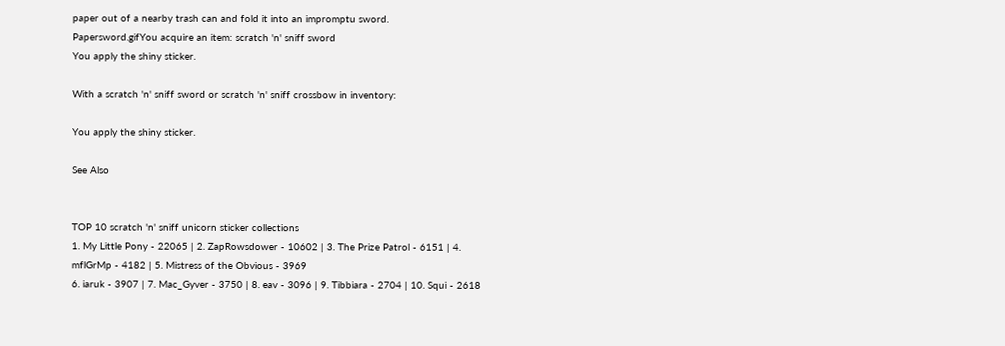paper out of a nearby trash can and fold it into an impromptu sword.
Papersword.gifYou acquire an item: scratch 'n' sniff sword
You apply the shiny sticker.

With a scratch 'n' sniff sword or scratch 'n' sniff crossbow in inventory:

You apply the shiny sticker.

See Also


TOP 10 scratch 'n' sniff unicorn sticker collections
1. My Little Pony - 22065 | 2. ZapRowsdower - 10602 | 3. The Prize Patrol - 6151 | 4. mflGrMp - 4182 | 5. Mistress of the Obvious - 3969
6. iaruk - 3907 | 7. Mac_Gyver - 3750 | 8. eav - 3096 | 9. Tibbiara - 2704 | 10. Squi - 2618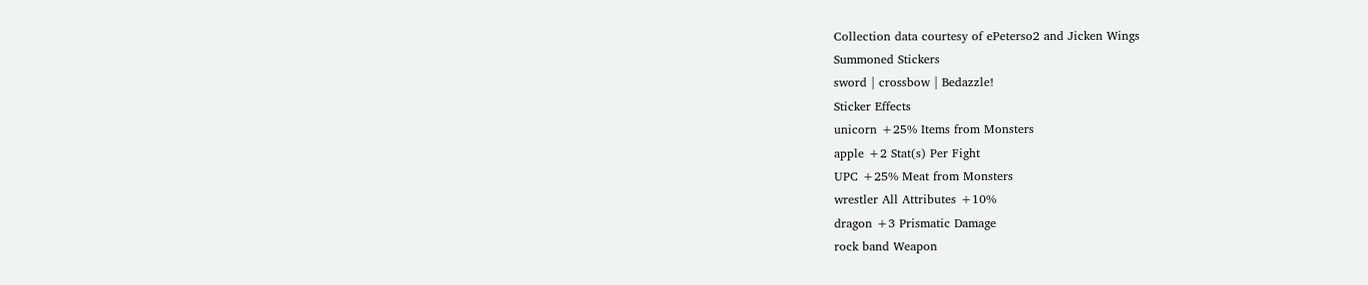Collection data courtesy of ePeterso2 and Jicken Wings
Summoned Stickers
sword | crossbow | Bedazzle!
Sticker Effects
unicorn +25% Items from Monsters
apple +2 Stat(s) Per Fight
UPC +25% Meat from Monsters
wrestler All Attributes +10%
dragon +3 Prismatic Damage
rock band Weapon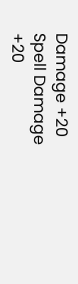Damage +20
Spell Damage +20